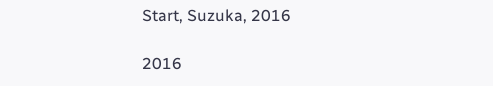Start, Suzuka, 2016

2016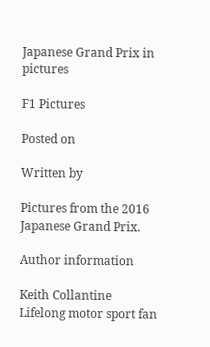Japanese Grand Prix in pictures

F1 Pictures

Posted on

Written by

Pictures from the 2016 Japanese Grand Prix.

Author information

Keith Collantine
Lifelong motor sport fan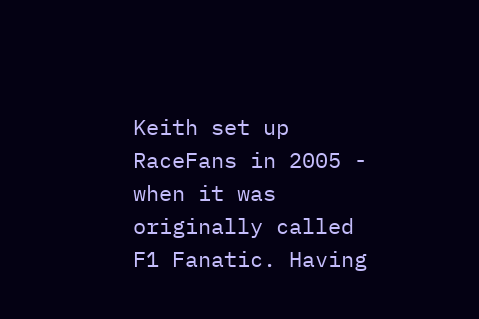Keith set up RaceFans in 2005 - when it was originally called F1 Fanatic. Having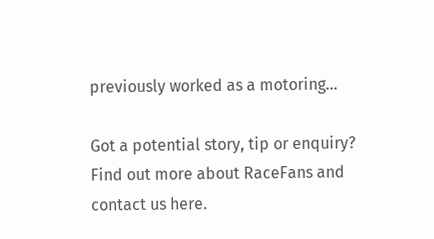previously worked as a motoring...

Got a potential story, tip or enquiry? Find out more about RaceFans and contact us here.